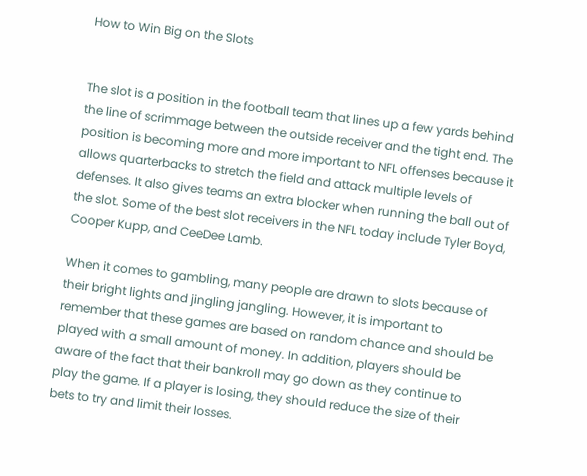How to Win Big on the Slots


The slot is a position in the football team that lines up a few yards behind the line of scrimmage between the outside receiver and the tight end. The position is becoming more and more important to NFL offenses because it allows quarterbacks to stretch the field and attack multiple levels of defenses. It also gives teams an extra blocker when running the ball out of the slot. Some of the best slot receivers in the NFL today include Tyler Boyd, Cooper Kupp, and CeeDee Lamb.

When it comes to gambling, many people are drawn to slots because of their bright lights and jingling jangling. However, it is important to remember that these games are based on random chance and should be played with a small amount of money. In addition, players should be aware of the fact that their bankroll may go down as they continue to play the game. If a player is losing, they should reduce the size of their bets to try and limit their losses.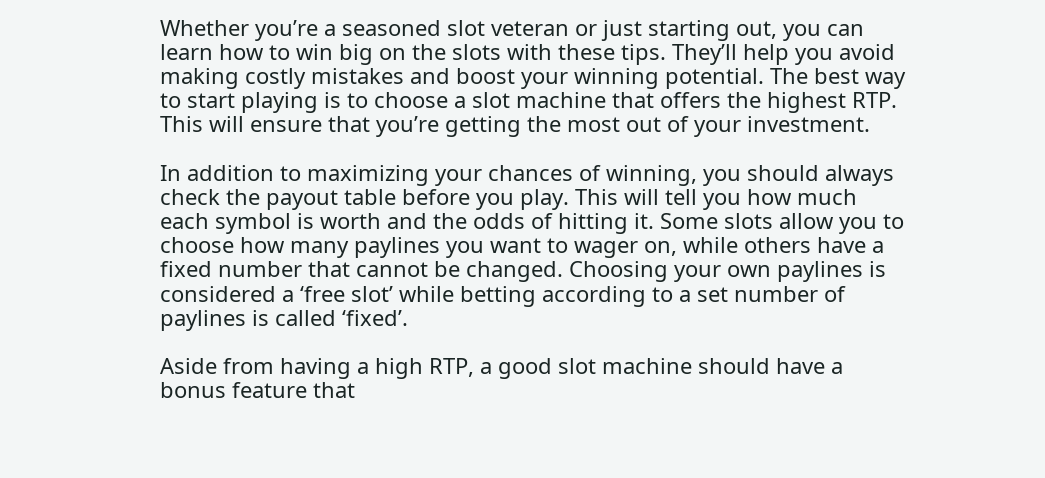Whether you’re a seasoned slot veteran or just starting out, you can learn how to win big on the slots with these tips. They’ll help you avoid making costly mistakes and boost your winning potential. The best way to start playing is to choose a slot machine that offers the highest RTP. This will ensure that you’re getting the most out of your investment.

In addition to maximizing your chances of winning, you should always check the payout table before you play. This will tell you how much each symbol is worth and the odds of hitting it. Some slots allow you to choose how many paylines you want to wager on, while others have a fixed number that cannot be changed. Choosing your own paylines is considered a ‘free slot’ while betting according to a set number of paylines is called ‘fixed’.

Aside from having a high RTP, a good slot machine should have a bonus feature that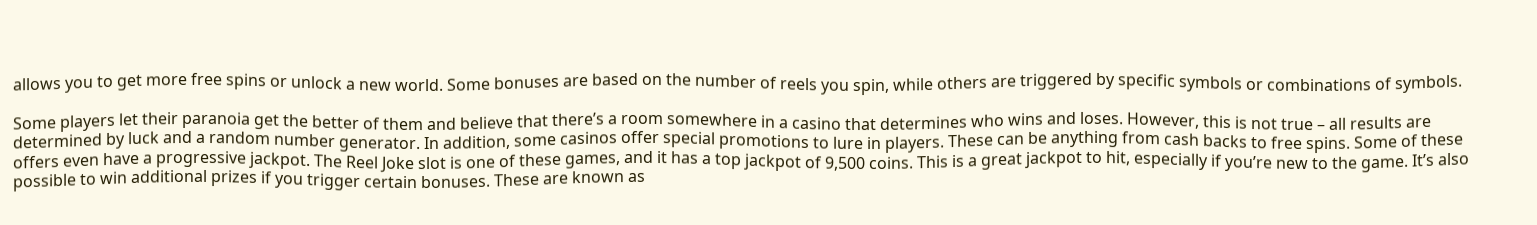allows you to get more free spins or unlock a new world. Some bonuses are based on the number of reels you spin, while others are triggered by specific symbols or combinations of symbols.

Some players let their paranoia get the better of them and believe that there’s a room somewhere in a casino that determines who wins and loses. However, this is not true – all results are determined by luck and a random number generator. In addition, some casinos offer special promotions to lure in players. These can be anything from cash backs to free spins. Some of these offers even have a progressive jackpot. The Reel Joke slot is one of these games, and it has a top jackpot of 9,500 coins. This is a great jackpot to hit, especially if you’re new to the game. It’s also possible to win additional prizes if you trigger certain bonuses. These are known as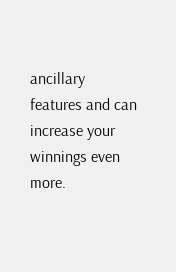ancillary features and can increase your winnings even more.